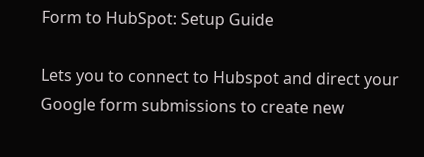Form to HubSpot: Setup Guide

Lets you to connect to Hubspot and direct your Google form submissions to create new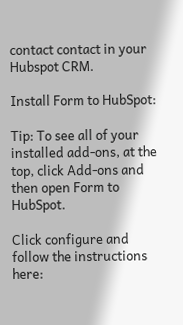contact contact in your Hubspot CRM.

Install Form to HubSpot:

Tip: To see all of your installed add-ons, at the top, click Add-ons and then open Form to HubSpot.

Click configure and follow the instructions here: